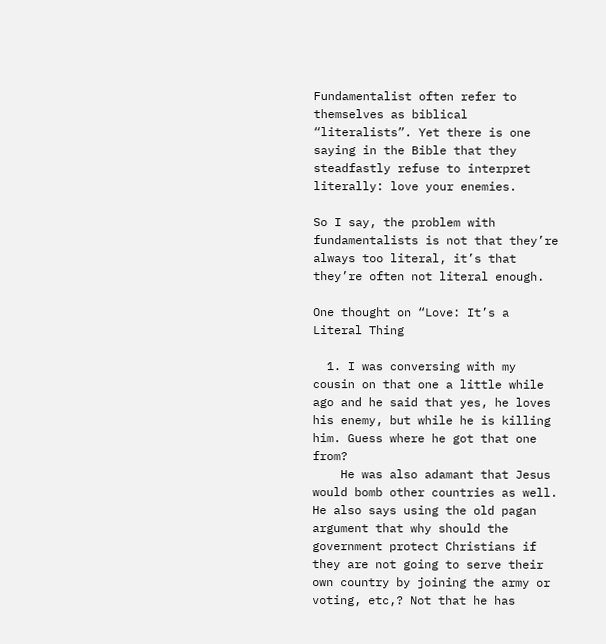Fundamentalist often refer to themselves as biblical “literalists”. Yet there is one saying in the Bible that they steadfastly refuse to interpret literally: love your enemies.

So I say, the problem with fundamentalists is not that they’re always too literal, it’s that they’re often not literal enough.

One thought on “Love: It’s a Literal Thing

  1. I was conversing with my cousin on that one a little while ago and he said that yes, he loves his enemy, but while he is killing him. Guess where he got that one from?
    He was also adamant that Jesus would bomb other countries as well. He also says using the old pagan argument that why should the government protect Christians if they are not going to serve their own country by joining the army or voting, etc,? Not that he has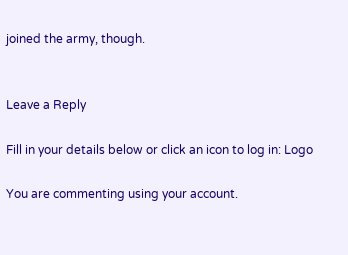joined the army, though.


Leave a Reply

Fill in your details below or click an icon to log in: Logo

You are commenting using your account.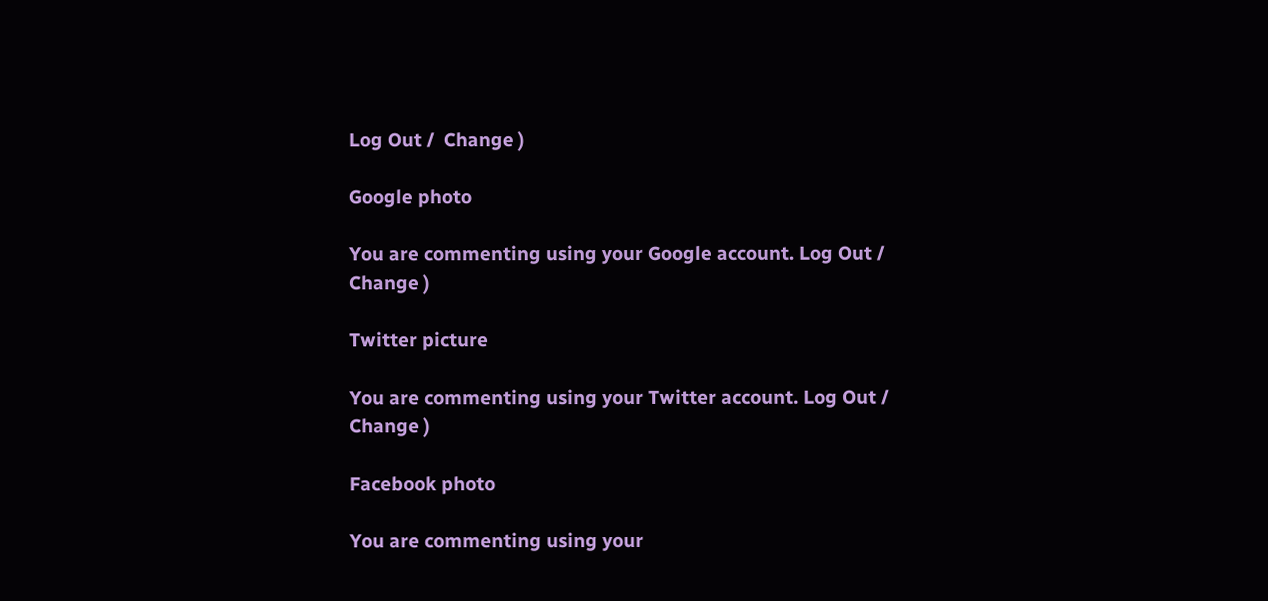Log Out /  Change )

Google photo

You are commenting using your Google account. Log Out /  Change )

Twitter picture

You are commenting using your Twitter account. Log Out /  Change )

Facebook photo

You are commenting using your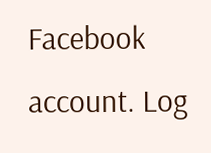Facebook account. Log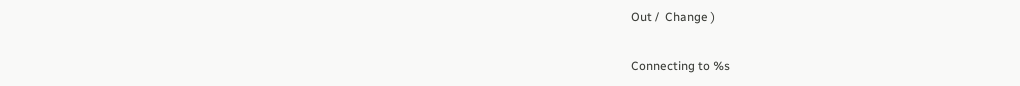Out /  Change )

Connecting to %s